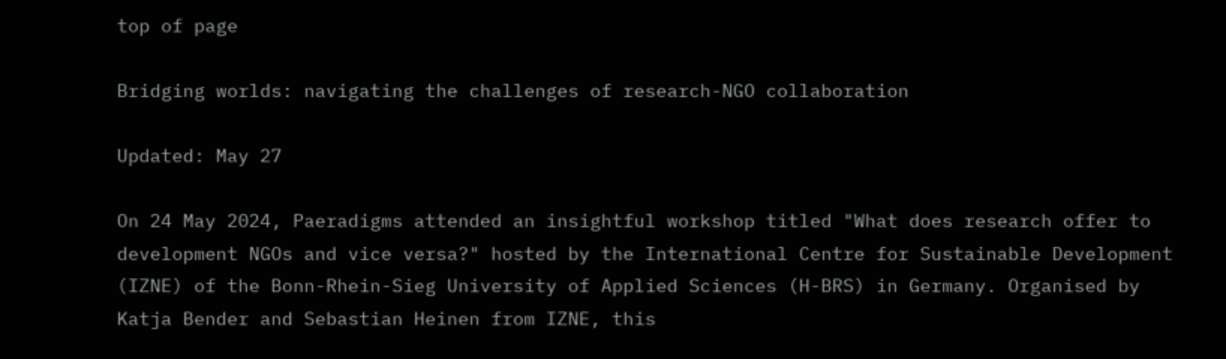top of page

Bridging worlds: navigating the challenges of research-NGO collaboration

Updated: May 27

On 24 May 2024, Paeradigms attended an insightful workshop titled "What does research offer to development NGOs and vice versa?" hosted by the International Centre for Sustainable Development (IZNE) of the Bonn-Rhein-Sieg University of Applied Sciences (H-BRS) in Germany. Organised by Katja Bender and Sebastian Heinen from IZNE, this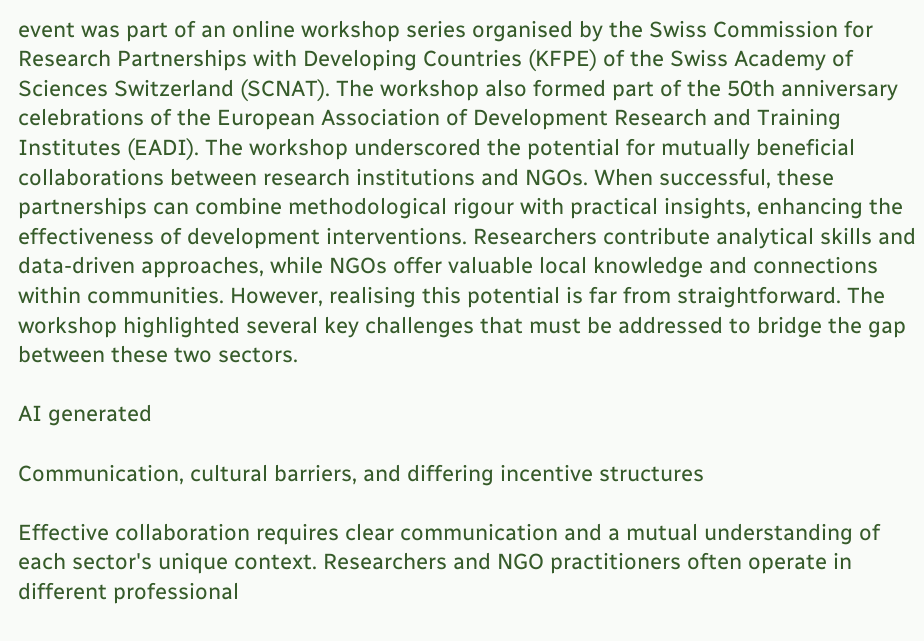event was part of an online workshop series organised by the Swiss Commission for Research Partnerships with Developing Countries (KFPE) of the Swiss Academy of Sciences Switzerland (SCNAT). The workshop also formed part of the 50th anniversary celebrations of the European Association of Development Research and Training Institutes (EADI). The workshop underscored the potential for mutually beneficial collaborations between research institutions and NGOs. When successful, these partnerships can combine methodological rigour with practical insights, enhancing the effectiveness of development interventions. Researchers contribute analytical skills and data-driven approaches, while NGOs offer valuable local knowledge and connections within communities. However, realising this potential is far from straightforward. The workshop highlighted several key challenges that must be addressed to bridge the gap between these two sectors.

AI generated

Communication, cultural barriers, and differing incentive structures

Effective collaboration requires clear communication and a mutual understanding of each sector's unique context. Researchers and NGO practitioners often operate in different professional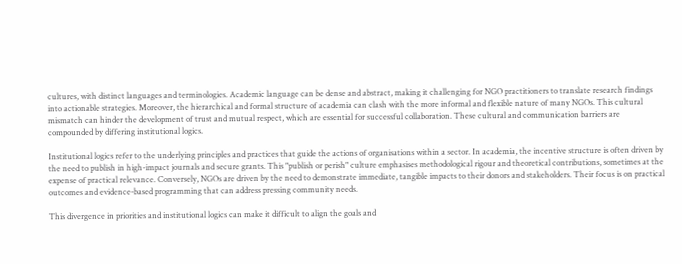cultures, with distinct languages and terminologies. Academic language can be dense and abstract, making it challenging for NGO practitioners to translate research findings into actionable strategies. Moreover, the hierarchical and formal structure of academia can clash with the more informal and flexible nature of many NGOs. This cultural mismatch can hinder the development of trust and mutual respect, which are essential for successful collaboration. These cultural and communication barriers are compounded by differing institutional logics.

Institutional logics refer to the underlying principles and practices that guide the actions of organisations within a sector. In academia, the incentive structure is often driven by the need to publish in high-impact journals and secure grants. This "publish or perish" culture emphasises methodological rigour and theoretical contributions, sometimes at the expense of practical relevance. Conversely, NGOs are driven by the need to demonstrate immediate, tangible impacts to their donors and stakeholders. Their focus is on practical outcomes and evidence-based programming that can address pressing community needs.

This divergence in priorities and institutional logics can make it difficult to align the goals and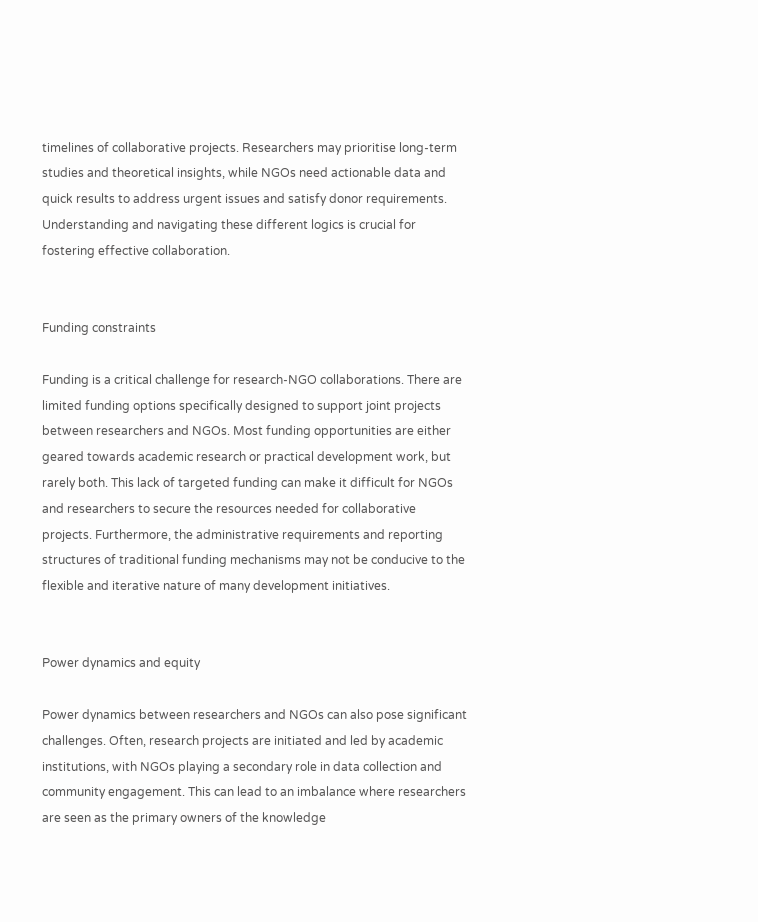timelines of collaborative projects. Researchers may prioritise long-term studies and theoretical insights, while NGOs need actionable data and quick results to address urgent issues and satisfy donor requirements. Understanding and navigating these different logics is crucial for fostering effective collaboration.


Funding constraints

Funding is a critical challenge for research-NGO collaborations. There are limited funding options specifically designed to support joint projects between researchers and NGOs. Most funding opportunities are either geared towards academic research or practical development work, but rarely both. This lack of targeted funding can make it difficult for NGOs and researchers to secure the resources needed for collaborative projects. Furthermore, the administrative requirements and reporting structures of traditional funding mechanisms may not be conducive to the flexible and iterative nature of many development initiatives.


Power dynamics and equity

Power dynamics between researchers and NGOs can also pose significant challenges. Often, research projects are initiated and led by academic institutions, with NGOs playing a secondary role in data collection and community engagement. This can lead to an imbalance where researchers are seen as the primary owners of the knowledge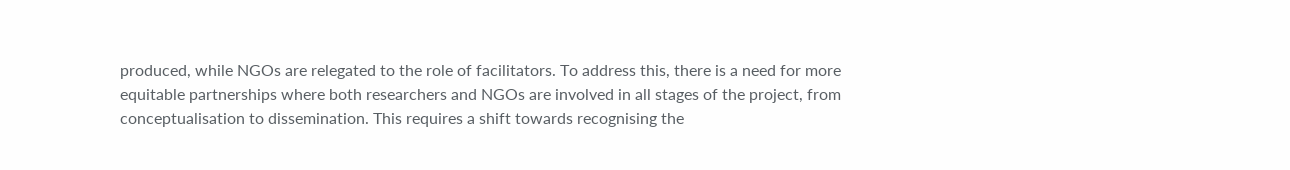produced, while NGOs are relegated to the role of facilitators. To address this, there is a need for more equitable partnerships where both researchers and NGOs are involved in all stages of the project, from conceptualisation to dissemination. This requires a shift towards recognising the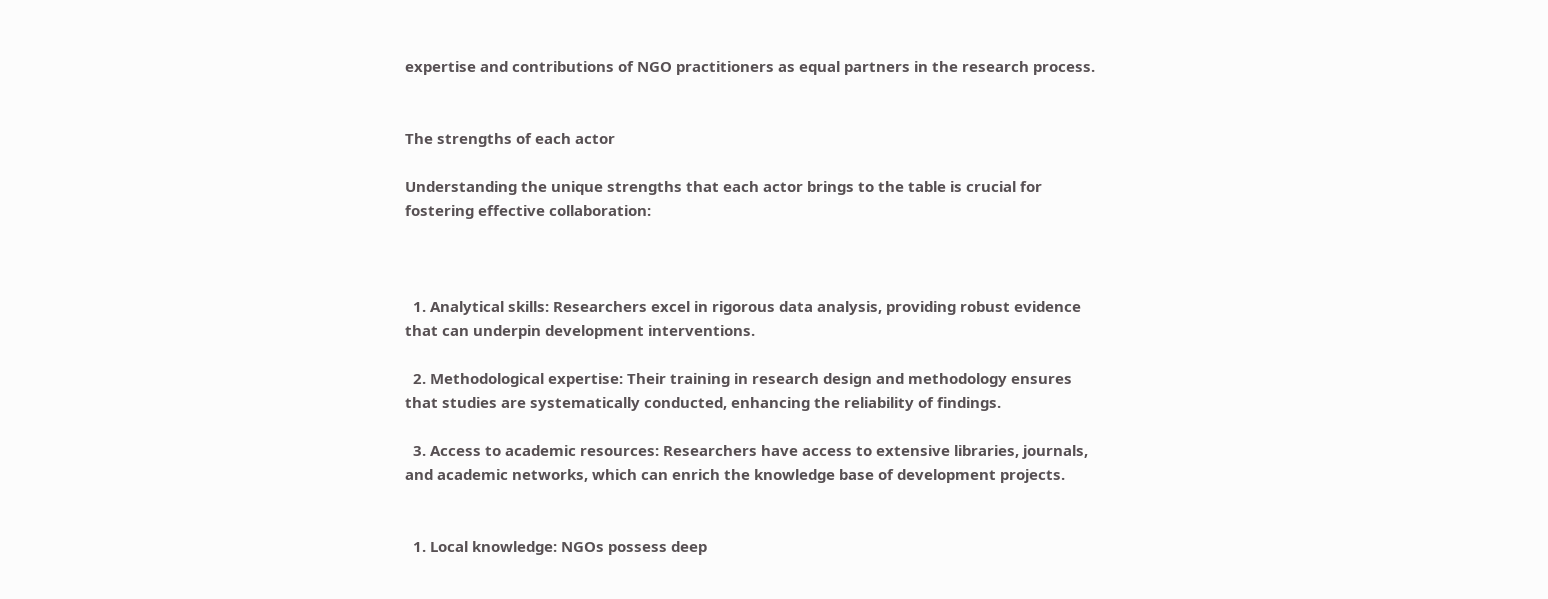expertise and contributions of NGO practitioners as equal partners in the research process.


The strengths of each actor

Understanding the unique strengths that each actor brings to the table is crucial for fostering effective collaboration:



  1. Analytical skills: Researchers excel in rigorous data analysis, providing robust evidence that can underpin development interventions.

  2. Methodological expertise: Their training in research design and methodology ensures that studies are systematically conducted, enhancing the reliability of findings.

  3. Access to academic resources: Researchers have access to extensive libraries, journals, and academic networks, which can enrich the knowledge base of development projects.


  1. Local knowledge: NGOs possess deep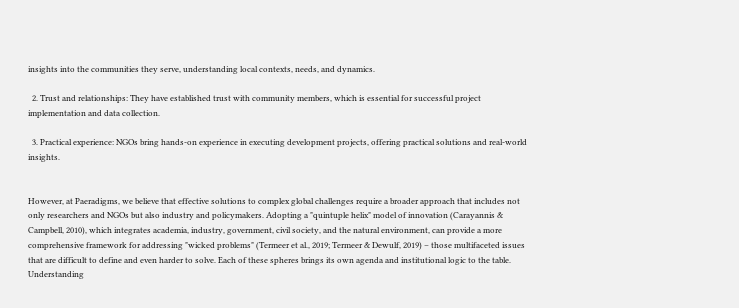insights into the communities they serve, understanding local contexts, needs, and dynamics.

  2. Trust and relationships: They have established trust with community members, which is essential for successful project implementation and data collection.

  3. Practical experience: NGOs bring hands-on experience in executing development projects, offering practical solutions and real-world insights.


However, at Paeradigms, we believe that effective solutions to complex global challenges require a broader approach that includes not only researchers and NGOs but also industry and policymakers. Adopting a "quintuple helix" model of innovation (Carayannis & Campbell, 2010), which integrates academia, industry, government, civil society, and the natural environment, can provide a more comprehensive framework for addressing "wicked problems" (Termeer et al., 2019; Termeer & Dewulf, 2019) – those multifaceted issues that are difficult to define and even harder to solve. Each of these spheres brings its own agenda and institutional logic to the table. Understanding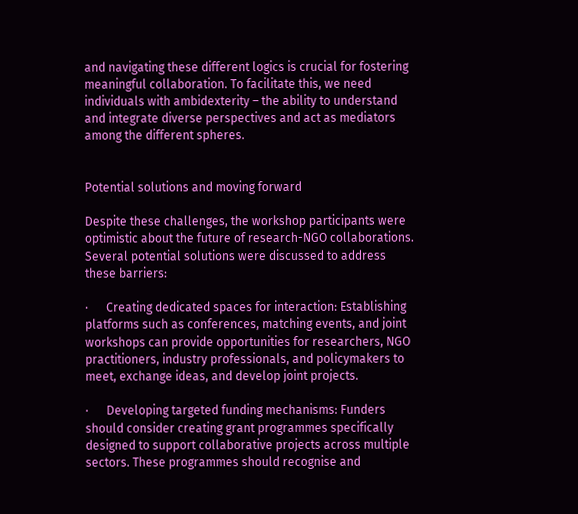and navigating these different logics is crucial for fostering meaningful collaboration. To facilitate this, we need individuals with ambidexterity – the ability to understand and integrate diverse perspectives and act as mediators among the different spheres.


Potential solutions and moving forward

Despite these challenges, the workshop participants were optimistic about the future of research-NGO collaborations. Several potential solutions were discussed to address these barriers:

·      Creating dedicated spaces for interaction: Establishing platforms such as conferences, matching events, and joint workshops can provide opportunities for researchers, NGO practitioners, industry professionals, and policymakers to meet, exchange ideas, and develop joint projects.

·      Developing targeted funding mechanisms: Funders should consider creating grant programmes specifically designed to support collaborative projects across multiple sectors. These programmes should recognise and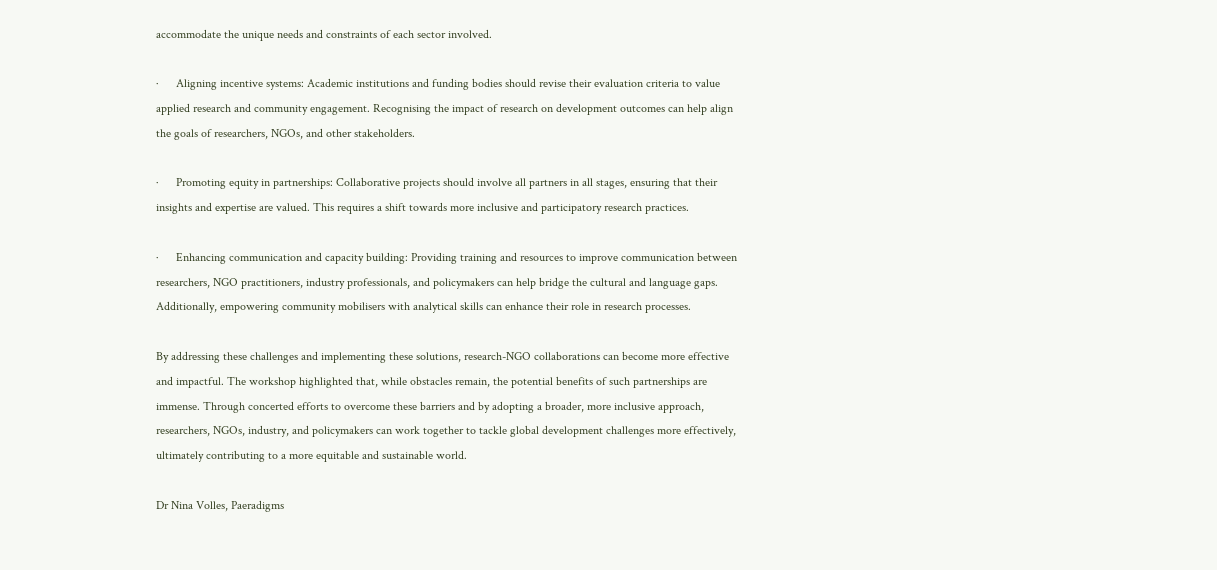accommodate the unique needs and constraints of each sector involved.

·      Aligning incentive systems: Academic institutions and funding bodies should revise their evaluation criteria to value applied research and community engagement. Recognising the impact of research on development outcomes can help align the goals of researchers, NGOs, and other stakeholders.

·      Promoting equity in partnerships: Collaborative projects should involve all partners in all stages, ensuring that their insights and expertise are valued. This requires a shift towards more inclusive and participatory research practices.

·      Enhancing communication and capacity building: Providing training and resources to improve communication between researchers, NGO practitioners, industry professionals, and policymakers can help bridge the cultural and language gaps. Additionally, empowering community mobilisers with analytical skills can enhance their role in research processes.

By addressing these challenges and implementing these solutions, research-NGO collaborations can become more effective and impactful. The workshop highlighted that, while obstacles remain, the potential benefits of such partnerships are immense. Through concerted efforts to overcome these barriers and by adopting a broader, more inclusive approach, researchers, NGOs, industry, and policymakers can work together to tackle global development challenges more effectively, ultimately contributing to a more equitable and sustainable world.

Dr Nina Volles, Paeradigms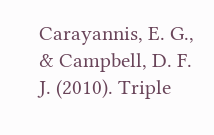Carayannis, E. G., & Campbell, D. F. J. (2010). Triple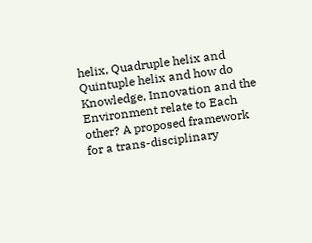helix, Quadruple helix and Quintuple helix and how do Knowledge, Innovation and the Environment relate to Each other? A proposed framework for a trans-disciplinary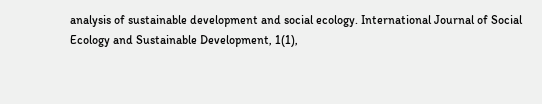analysis of sustainable development and social ecology. International Journal of Social Ecology and Sustainable Development, 1(1),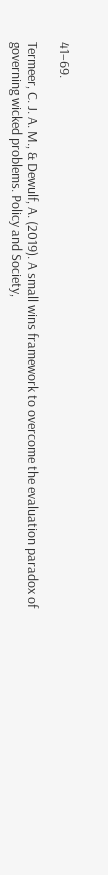41–69.

Termeer, C. J. A. M., & Dewulf, A. (2019). A small wins framework to overcome the evaluation paradox of governing wicked problems. Policy and Society,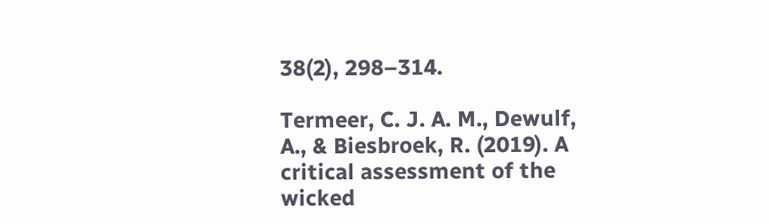38(2), 298–314.

Termeer, C. J. A. M., Dewulf, A., & Biesbroek, R. (2019). A critical assessment of the wicked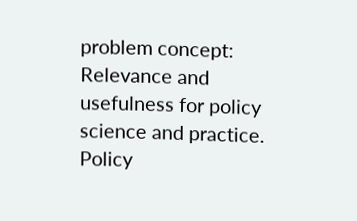problem concept: Relevance and usefulness for policy science and practice. Policy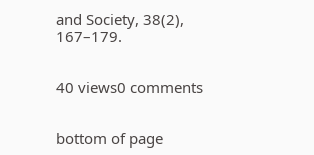and Society, 38(2), 167–179.


40 views0 comments


bottom of page